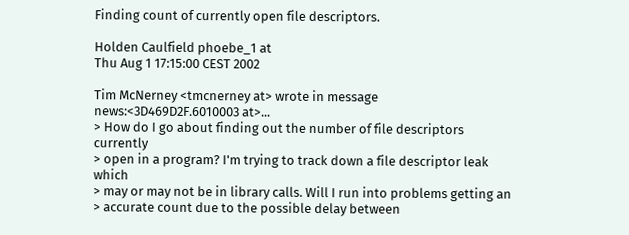Finding count of currently open file descriptors.

Holden Caulfield phoebe_1 at
Thu Aug 1 17:15:00 CEST 2002

Tim McNerney <tmcnerney at> wrote in message news:<3D469D2F.6010003 at>...
> How do I go about finding out the number of file descriptors currently
> open in a program? I'm trying to track down a file descriptor leak which
> may or may not be in library calls. Will I run into problems getting an
> accurate count due to the possible delay between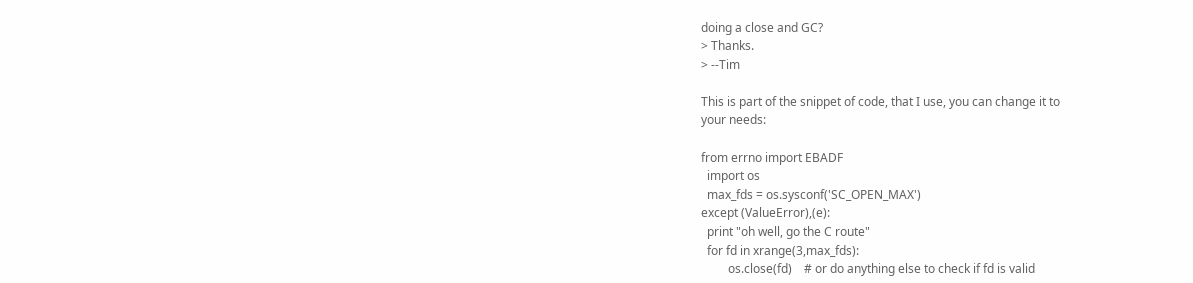doing a close and GC?
> Thanks.
> --Tim

This is part of the snippet of code, that I use, you can change it to
your needs:

from errno import EBADF
  import os
  max_fds = os.sysconf('SC_OPEN_MAX')
except (ValueError),(e):
  print "oh well, go the C route"
  for fd in xrange(3,max_fds):
         os.close(fd)    # or do anything else to check if fd is valid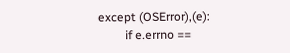except (OSError),(e):
         if e.errno ==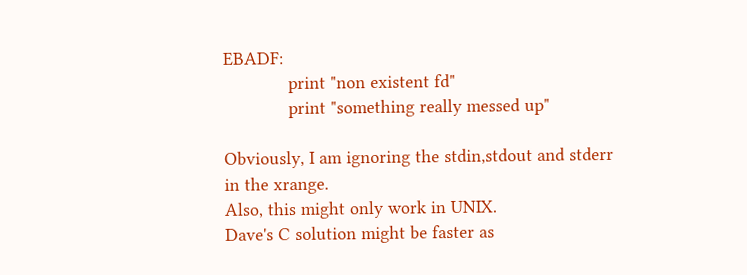EBADF:
             print "non existent fd"
             print "something really messed up"

Obviously, I am ignoring the stdin,stdout and stderr in the xrange.
Also, this might only work in UNIX.
Dave's C solution might be faster as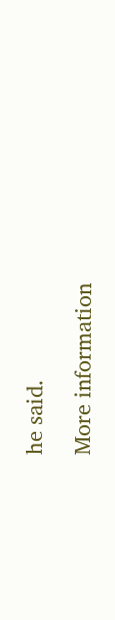he said.

More information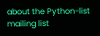about the Python-list mailing list